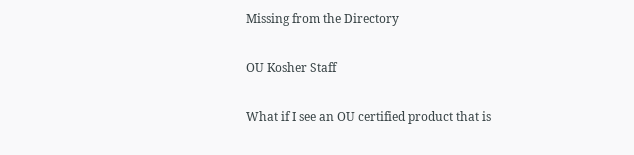Missing from the Directory

OU Kosher Staff

What if I see an OU certified product that is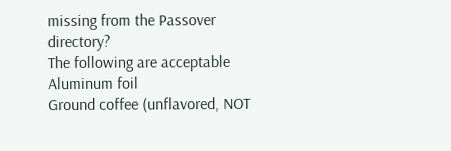missing from the Passover directory?
The following are acceptable
Aluminum foil
Ground coffee (unflavored, NOT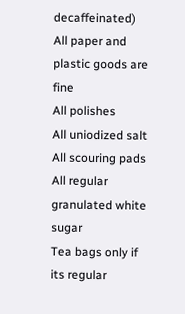decaffeinated)
All paper and plastic goods are fine
All polishes
All uniodized salt
All scouring pads
All regular granulated white sugar
Tea bags only if its regular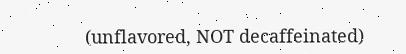(unflavored, NOT decaffeinated)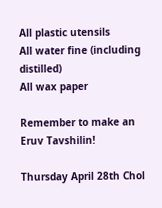All plastic utensils
All water fine (including distilled)
All wax paper

Remember to make an Eruv Tavshilin!

Thursday April 28th Chol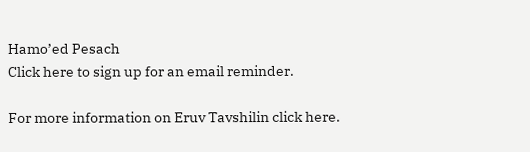Hamo’ed Pesach
Click here to sign up for an email reminder.

For more information on Eruv Tavshilin click here.